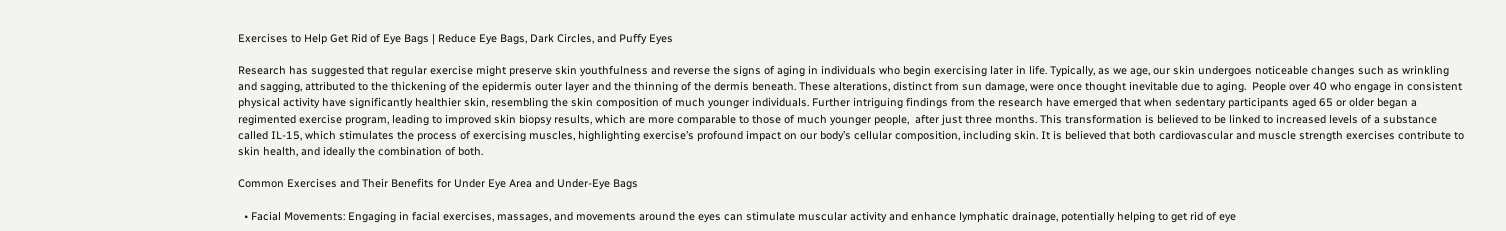Exercises to Help Get Rid of Eye Bags | Reduce Eye Bags, Dark Circles, and Puffy Eyes

Research has suggested that regular exercise might preserve skin youthfulness and reverse the signs of aging in individuals who begin exercising later in life. Typically, as we age, our skin undergoes noticeable changes such as wrinkling and sagging, attributed to the thickening of the epidermis outer layer and the thinning of the dermis beneath. These alterations, distinct from sun damage, were once thought inevitable due to aging.  People over 40 who engage in consistent physical activity have significantly healthier skin, resembling the skin composition of much younger individuals. Further intriguing findings from the research have emerged that when sedentary participants aged 65 or older began a regimented exercise program, leading to improved skin biopsy results, which are more comparable to those of much younger people,  after just three months. This transformation is believed to be linked to increased levels of a substance called IL-15, which stimulates the process of exercising muscles, highlighting exercise’s profound impact on our body’s cellular composition, including skin. It is believed that both cardiovascular and muscle strength exercises contribute to skin health, and ideally the combination of both.

Common Exercises and Their Benefits for Under Eye Area and Under-Eye Bags

  • Facial Movements: Engaging in facial exercises, massages, and movements around the eyes can stimulate muscular activity and enhance lymphatic drainage, potentially helping to get rid of eye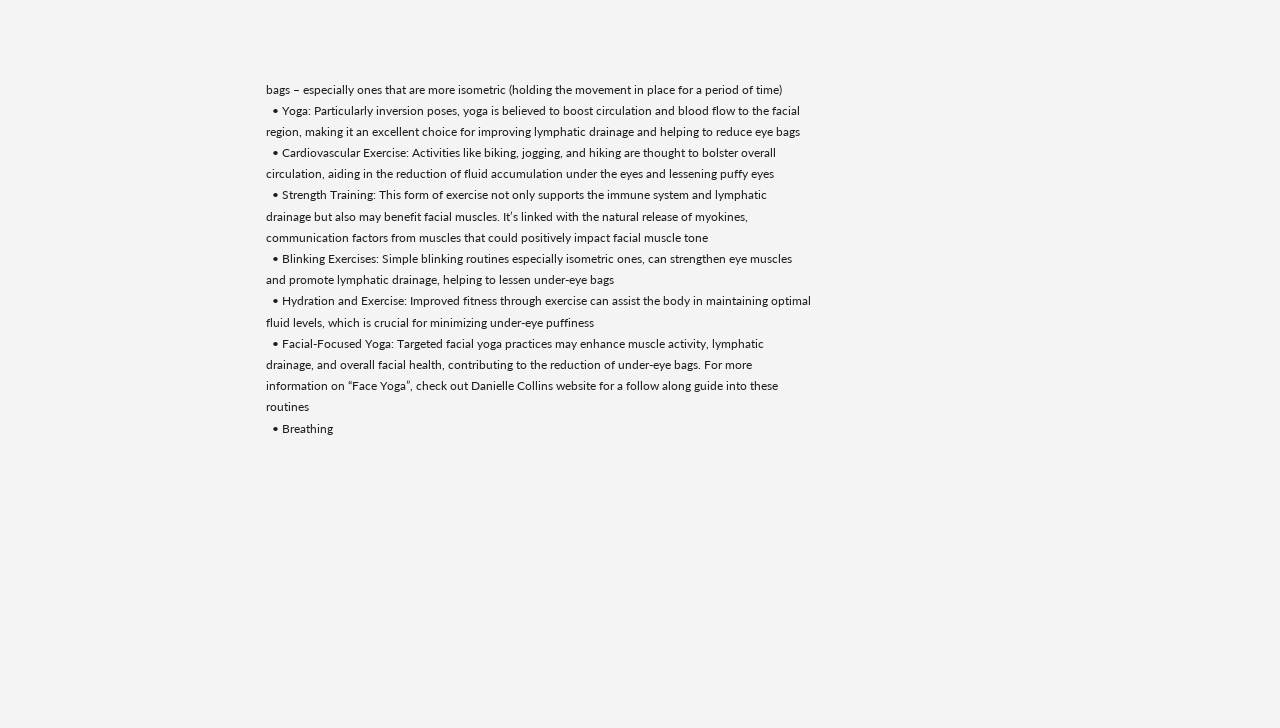bags – especially ones that are more isometric (holding the movement in place for a period of time)
  • Yoga: Particularly inversion poses, yoga is believed to boost circulation and blood flow to the facial region, making it an excellent choice for improving lymphatic drainage and helping to reduce eye bags
  • Cardiovascular Exercise: Activities like biking, jogging, and hiking are thought to bolster overall circulation, aiding in the reduction of fluid accumulation under the eyes and lessening puffy eyes
  • Strength Training: This form of exercise not only supports the immune system and lymphatic drainage but also may benefit facial muscles. It’s linked with the natural release of myokines, communication factors from muscles that could positively impact facial muscle tone
  • Blinking Exercises: Simple blinking routines especially isometric ones, can strengthen eye muscles and promote lymphatic drainage, helping to lessen under-eye bags
  • Hydration and Exercise: Improved fitness through exercise can assist the body in maintaining optimal fluid levels, which is crucial for minimizing under-eye puffiness
  • Facial-Focused Yoga: Targeted facial yoga practices may enhance muscle activity, lymphatic drainage, and overall facial health, contributing to the reduction of under-eye bags. For more information on “Face Yoga”, check out Danielle Collins website for a follow along guide into these routines
  • Breathing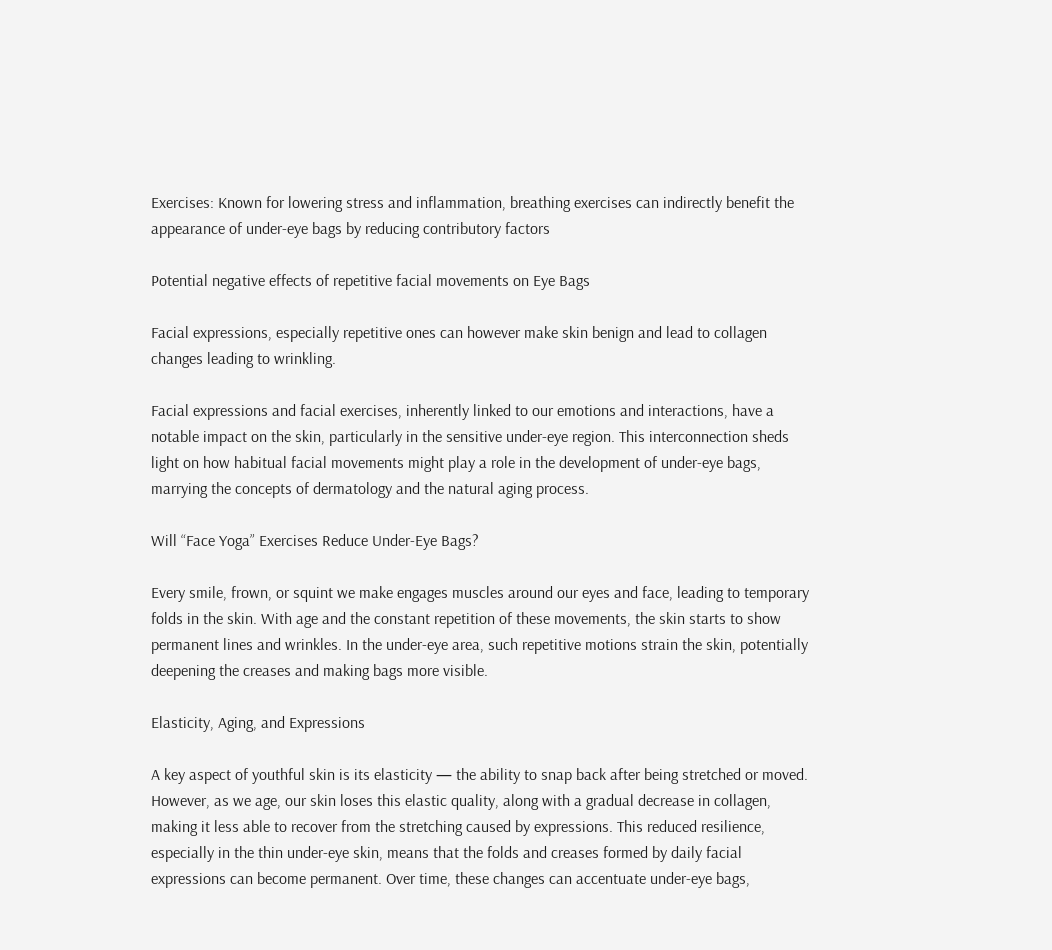Exercises: Known for lowering stress and inflammation, breathing exercises can indirectly benefit the appearance of under-eye bags by reducing contributory factors

Potential negative effects of repetitive facial movements on Eye Bags

Facial expressions, especially repetitive ones can however make skin benign and lead to collagen changes leading to wrinkling.

Facial expressions and facial exercises, inherently linked to our emotions and interactions, have a notable impact on the skin, particularly in the sensitive under-eye region. This interconnection sheds light on how habitual facial movements might play a role in the development of under-eye bags, marrying the concepts of dermatology and the natural aging process.

Will “Face Yoga” Exercises Reduce Under-Eye Bags?

Every smile, frown, or squint we make engages muscles around our eyes and face, leading to temporary folds in the skin. With age and the constant repetition of these movements, the skin starts to show permanent lines and wrinkles. In the under-eye area, such repetitive motions strain the skin, potentially deepening the creases and making bags more visible.

Elasticity, Aging, and Expressions

A key aspect of youthful skin is its elasticity — the ability to snap back after being stretched or moved. However, as we age, our skin loses this elastic quality, along with a gradual decrease in collagen, making it less able to recover from the stretching caused by expressions. This reduced resilience, especially in the thin under-eye skin, means that the folds and creases formed by daily facial expressions can become permanent. Over time, these changes can accentuate under-eye bags,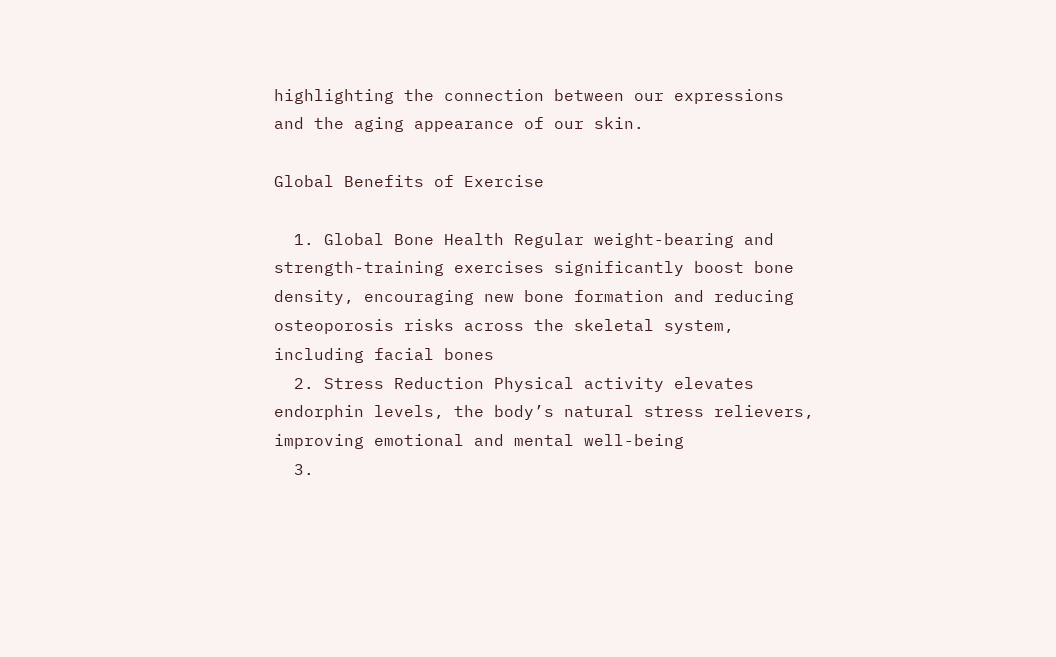highlighting the connection between our expressions and the aging appearance of our skin.

Global Benefits of Exercise

  1. Global Bone Health Regular weight-bearing and strength-training exercises significantly boost bone density, encouraging new bone formation and reducing osteoporosis risks across the skeletal system, including facial bones
  2. Stress Reduction Physical activity elevates endorphin levels, the body’s natural stress relievers, improving emotional and mental well-being
  3.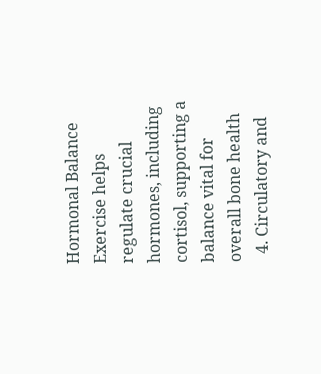Hormonal Balance Exercise helps regulate crucial hormones, including cortisol, supporting a balance vital for overall bone health
  4. Circulatory and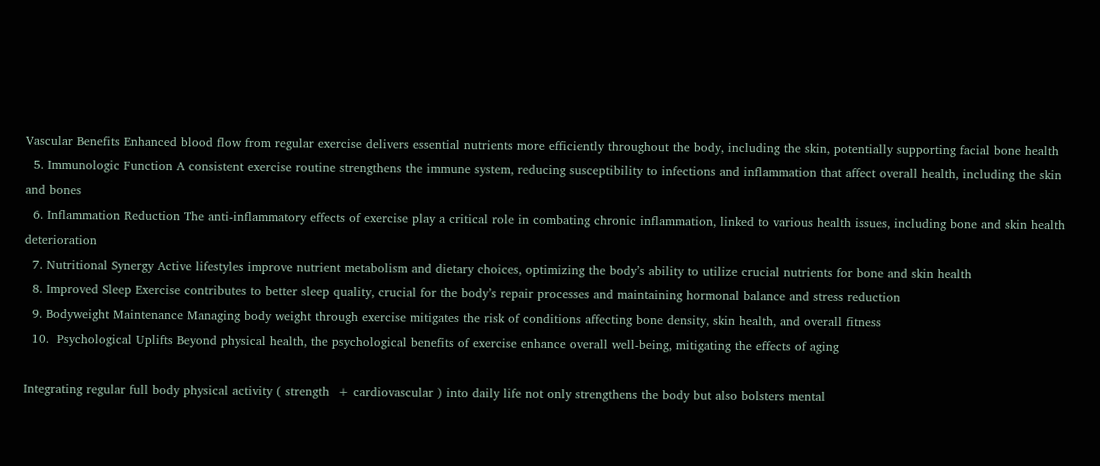Vascular Benefits Enhanced blood flow from regular exercise delivers essential nutrients more efficiently throughout the body, including the skin, potentially supporting facial bone health
  5. Immunologic Function A consistent exercise routine strengthens the immune system, reducing susceptibility to infections and inflammation that affect overall health, including the skin and bones
  6. Inflammation Reduction The anti-inflammatory effects of exercise play a critical role in combating chronic inflammation, linked to various health issues, including bone and skin health deterioration
  7. Nutritional Synergy Active lifestyles improve nutrient metabolism and dietary choices, optimizing the body’s ability to utilize crucial nutrients for bone and skin health
  8. Improved Sleep Exercise contributes to better sleep quality, crucial for the body’s repair processes and maintaining hormonal balance and stress reduction
  9. Bodyweight Maintenance Managing body weight through exercise mitigates the risk of conditions affecting bone density, skin health, and overall fitness
  10.  Psychological Uplifts Beyond physical health, the psychological benefits of exercise enhance overall well-being, mitigating the effects of aging

Integrating regular full body physical activity ( strength  + cardiovascular ) into daily life not only strengthens the body but also bolsters mental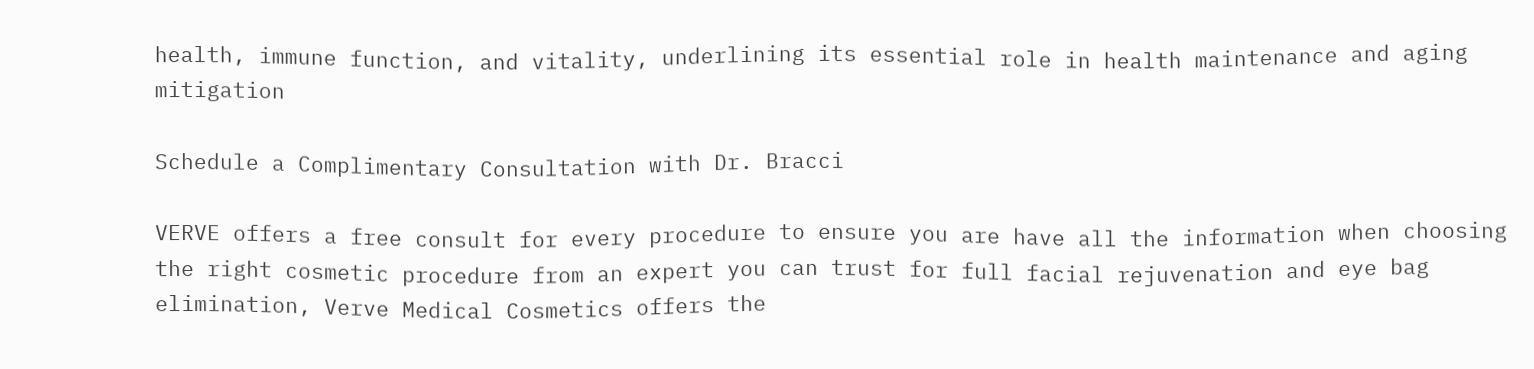health, immune function, and vitality, underlining its essential role in health maintenance and aging mitigation

Schedule a Complimentary Consultation with Dr. Bracci

VERVE offers a free consult for every procedure to ensure you are have all the information when choosing the right cosmetic procedure from an expert you can trust for full facial rejuvenation and eye bag elimination, Verve Medical Cosmetics offers the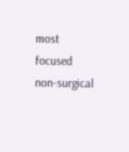most focused non-surgical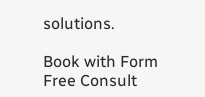solutions.

Book with Form
Free Consult